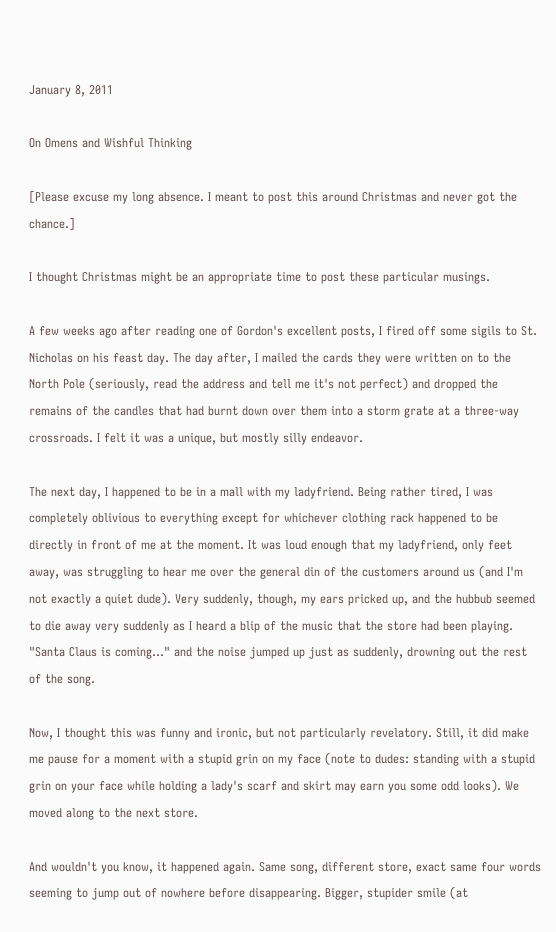January 8, 2011

On Omens and Wishful Thinking

[Please excuse my long absence. I meant to post this around Christmas and never got the chance.]

I thought Christmas might be an appropriate time to post these particular musings.

A few weeks ago after reading one of Gordon's excellent posts, I fired off some sigils to St. Nicholas on his feast day. The day after, I mailed the cards they were written on to the North Pole (seriously, read the address and tell me it's not perfect) and dropped the remains of the candles that had burnt down over them into a storm grate at a three-way crossroads. I felt it was a unique, but mostly silly endeavor.

The next day, I happened to be in a mall with my ladyfriend. Being rather tired, I was completely oblivious to everything except for whichever clothing rack happened to be directly in front of me at the moment. It was loud enough that my ladyfriend, only feet away, was struggling to hear me over the general din of the customers around us (and I'm not exactly a quiet dude). Very suddenly, though, my ears pricked up, and the hubbub seemed to die away very suddenly as I heard a blip of the music that the store had been playing. "Santa Claus is coming..." and the noise jumped up just as suddenly, drowning out the rest of the song.

Now, I thought this was funny and ironic, but not particularly revelatory. Still, it did make me pause for a moment with a stupid grin on my face (note to dudes: standing with a stupid grin on your face while holding a lady's scarf and skirt may earn you some odd looks). We moved along to the next store.

And wouldn't you know, it happened again. Same song, different store, exact same four words seeming to jump out of nowhere before disappearing. Bigger, stupider smile (at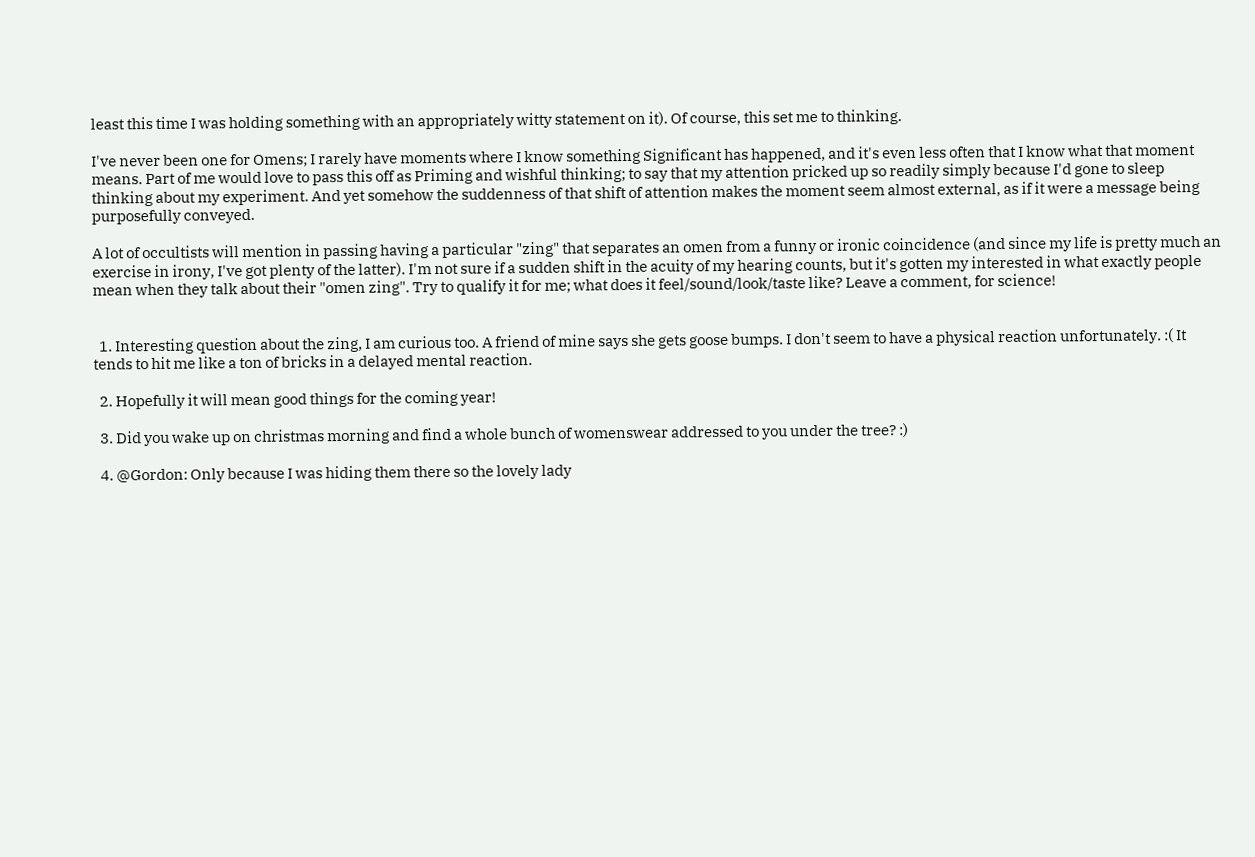least this time I was holding something with an appropriately witty statement on it). Of course, this set me to thinking.

I've never been one for Omens; I rarely have moments where I know something Significant has happened, and it's even less often that I know what that moment means. Part of me would love to pass this off as Priming and wishful thinking; to say that my attention pricked up so readily simply because I'd gone to sleep thinking about my experiment. And yet somehow the suddenness of that shift of attention makes the moment seem almost external, as if it were a message being purposefully conveyed.

A lot of occultists will mention in passing having a particular "zing" that separates an omen from a funny or ironic coincidence (and since my life is pretty much an exercise in irony, I've got plenty of the latter). I'm not sure if a sudden shift in the acuity of my hearing counts, but it's gotten my interested in what exactly people mean when they talk about their "omen zing". Try to qualify it for me; what does it feel/sound/look/taste like? Leave a comment, for science!


  1. Interesting question about the zing, I am curious too. A friend of mine says she gets goose bumps. I don't seem to have a physical reaction unfortunately. :( It tends to hit me like a ton of bricks in a delayed mental reaction.

  2. Hopefully it will mean good things for the coming year!

  3. Did you wake up on christmas morning and find a whole bunch of womenswear addressed to you under the tree? :)

  4. @Gordon: Only because I was hiding them there so the lovely lady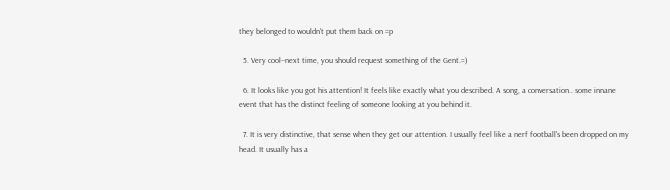they belonged to wouldn't put them back on =p

  5. Very cool--next time, you should request something of the Gent.=)

  6. It looks like you got his attention! It feels like exactly what you described. A song, a conversation.. some innane event that has the distinct feeling of someone looking at you behind it.

  7. It is very distinctive, that sense when they get our attention. I usually feel like a nerf football's been dropped on my head. It usually has a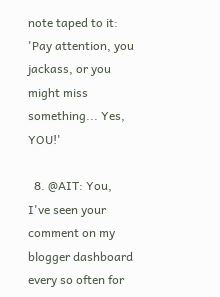note taped to it: 'Pay attention, you jackass, or you might miss something... Yes, YOU!'

  8. @AIT: You, I've seen your comment on my blogger dashboard every so often for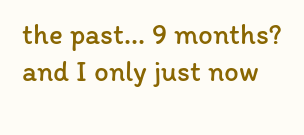the past... 9 months? and I only just now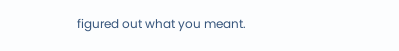figured out what you meant.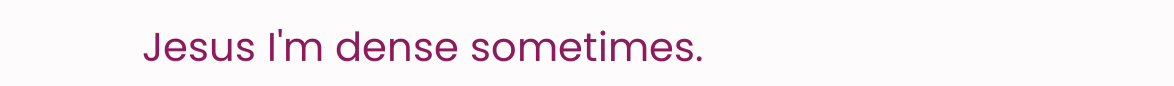Jesus I'm dense sometimes.